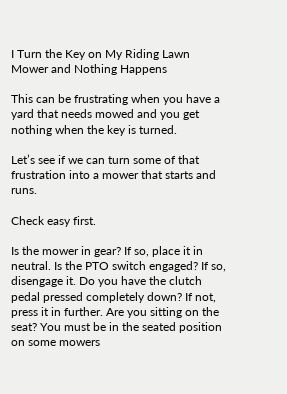I Turn the Key on My Riding Lawn Mower and Nothing Happens

This can be frustrating when you have a yard that needs mowed and you get nothing when the key is turned.

Let’s see if we can turn some of that frustration into a mower that starts and runs.

Check easy first.

Is the mower in gear? If so, place it in neutral. Is the PTO switch engaged? If so, disengage it. Do you have the clutch pedal pressed completely down? If not, press it in further. Are you sitting on the seat? You must be in the seated position on some mowers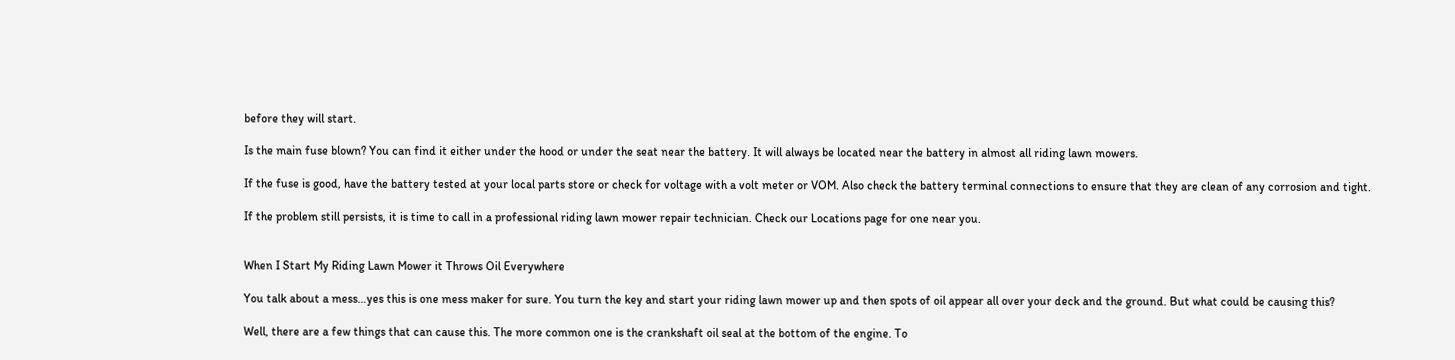before they will start.

Is the main fuse blown? You can find it either under the hood or under the seat near the battery. It will always be located near the battery in almost all riding lawn mowers.

If the fuse is good, have the battery tested at your local parts store or check for voltage with a volt meter or VOM. Also check the battery terminal connections to ensure that they are clean of any corrosion and tight.

If the problem still persists, it is time to call in a professional riding lawn mower repair technician. Check our Locations page for one near you.


When I Start My Riding Lawn Mower it Throws Oil Everywhere

You talk about a mess…yes this is one mess maker for sure. You turn the key and start your riding lawn mower up and then spots of oil appear all over your deck and the ground. But what could be causing this?

Well, there are a few things that can cause this. The more common one is the crankshaft oil seal at the bottom of the engine. To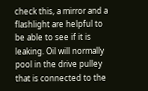check this, a mirror and a flashlight are helpful to be able to see if it is leaking. Oil will normally pool in the drive pulley that is connected to the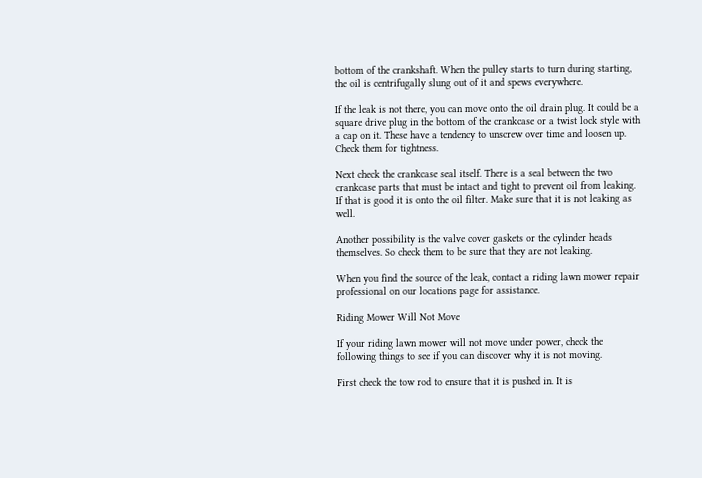bottom of the crankshaft. When the pulley starts to turn during starting, the oil is centrifugally slung out of it and spews everywhere.

If the leak is not there, you can move onto the oil drain plug. It could be a square drive plug in the bottom of the crankcase or a twist lock style with a cap on it. These have a tendency to unscrew over time and loosen up. Check them for tightness.

Next check the crankcase seal itself. There is a seal between the two crankcase parts that must be intact and tight to prevent oil from leaking. If that is good it is onto the oil filter. Make sure that it is not leaking as well.

Another possibility is the valve cover gaskets or the cylinder heads themselves. So check them to be sure that they are not leaking.

When you find the source of the leak, contact a riding lawn mower repair professional on our locations page for assistance.

Riding Mower Will Not Move

If your riding lawn mower will not move under power, check the following things to see if you can discover why it is not moving.

First check the tow rod to ensure that it is pushed in. It is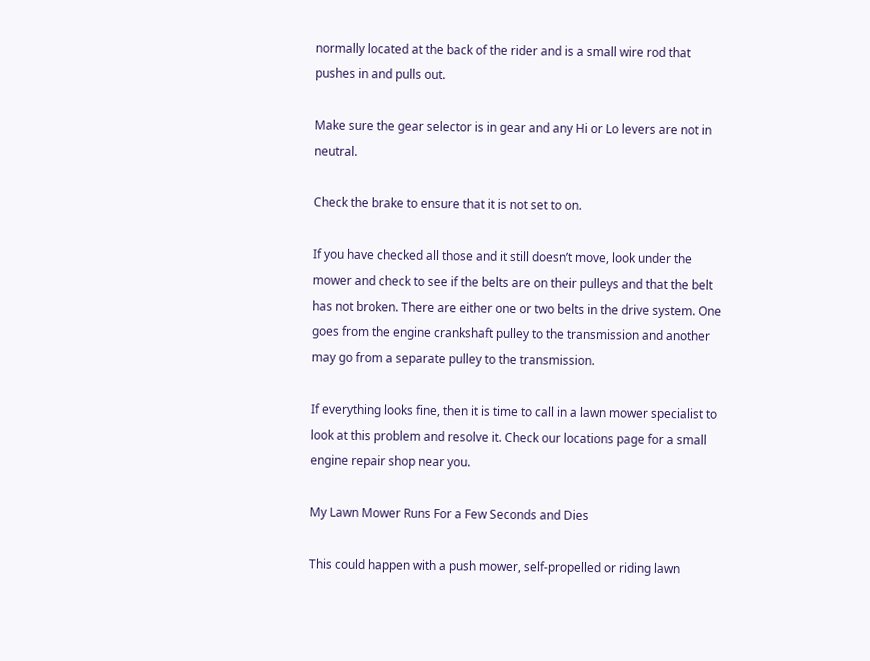normally located at the back of the rider and is a small wire rod that pushes in and pulls out.

Make sure the gear selector is in gear and any Hi or Lo levers are not in neutral.

Check the brake to ensure that it is not set to on.

If you have checked all those and it still doesn’t move, look under the mower and check to see if the belts are on their pulleys and that the belt has not broken. There are either one or two belts in the drive system. One goes from the engine crankshaft pulley to the transmission and another may go from a separate pulley to the transmission.

If everything looks fine, then it is time to call in a lawn mower specialist to look at this problem and resolve it. Check our locations page for a small engine repair shop near you.

My Lawn Mower Runs For a Few Seconds and Dies

This could happen with a push mower, self-propelled or riding lawn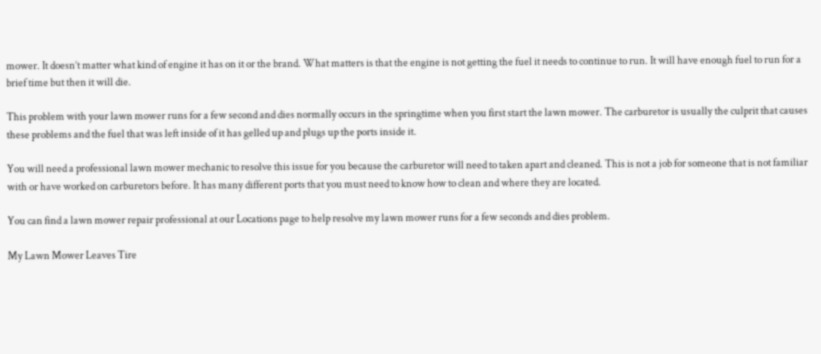mower. It doesn’t matter what kind of engine it has on it or the brand. What matters is that the engine is not getting the fuel it needs to continue to run. It will have enough fuel to run for a brief time but then it will die.

This problem with your lawn mower runs for a few second and dies normally occurs in the springtime when you first start the lawn mower. The carburetor is usually the culprit that causes these problems and the fuel that was left inside of it has gelled up and plugs up the ports inside it.

You will need a professional lawn mower mechanic to resolve this issue for you because the carburetor will need to taken apart and cleaned. This is not a job for someone that is not familiar with or have worked on carburetors before. It has many different ports that you must need to know how to clean and where they are located.

You can find a lawn mower repair professional at our Locations page to help resolve my lawn mower runs for a few seconds and dies problem.

My Lawn Mower Leaves Tire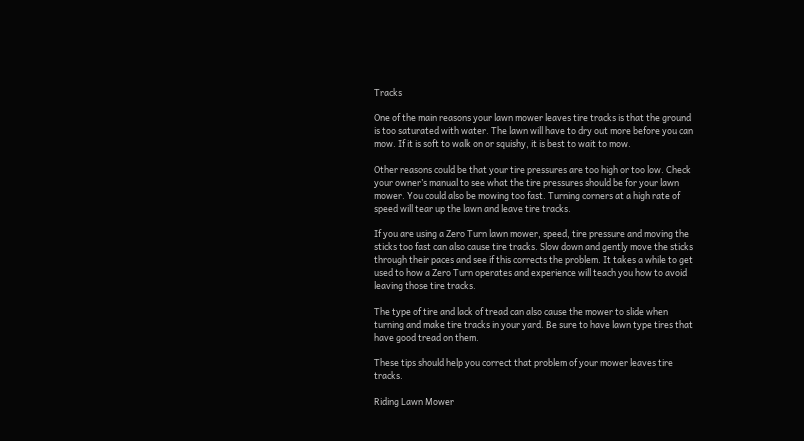Tracks

One of the main reasons your lawn mower leaves tire tracks is that the ground is too saturated with water. The lawn will have to dry out more before you can mow. If it is soft to walk on or squishy, it is best to wait to mow.

Other reasons could be that your tire pressures are too high or too low. Check your owner’s manual to see what the tire pressures should be for your lawn mower. You could also be mowing too fast. Turning corners at a high rate of speed will tear up the lawn and leave tire tracks.

If you are using a Zero Turn lawn mower, speed, tire pressure and moving the sticks too fast can also cause tire tracks. Slow down and gently move the sticks through their paces and see if this corrects the problem. It takes a while to get used to how a Zero Turn operates and experience will teach you how to avoid leaving those tire tracks.

The type of tire and lack of tread can also cause the mower to slide when turning and make tire tracks in your yard. Be sure to have lawn type tires that have good tread on them.

These tips should help you correct that problem of your mower leaves tire tracks.

Riding Lawn Mower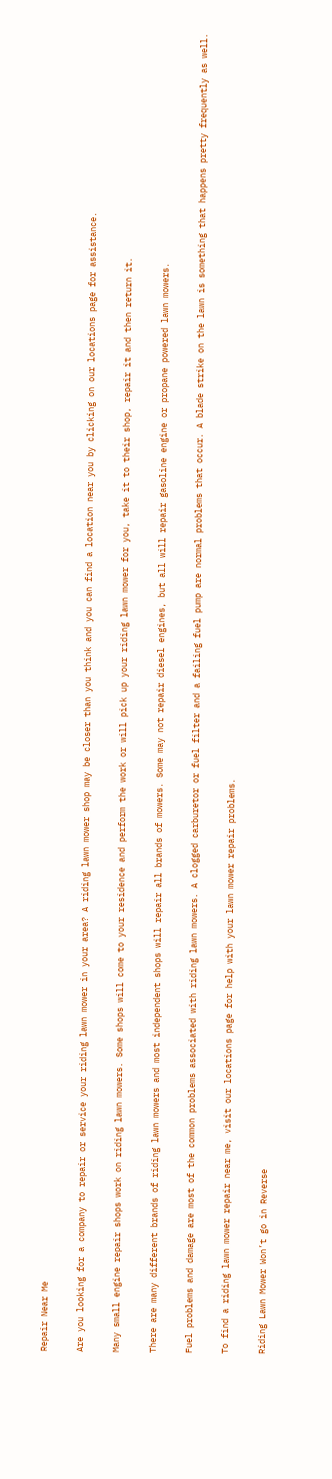Repair Near Me

Are you looking for a company to repair or service your riding lawn mower in your area? A riding lawn mower shop may be closer than you think and you can find a location near you by clicking on our locations page for assistance.

Many small engine repair shops work on riding lawn mowers. Some shops will come to your residence and perform the work or will pick up your riding lawn mower for you, take it to their shop, repair it and then return it.

There are many different brands of riding lawn mowers and most independent shops will repair all brands of mowers. Some may not repair diesel engines, but all will repair gasoline engine or propane powered lawn mowers.

Fuel problems and damage are most of the common problems associated with riding lawn mowers. A clogged carburetor or fuel filter and a failing fuel pump are normal problems that occur. A blade strike on the lawn is something that happens pretty frequently as well.

To find a riding lawn mower repair near me, visit our locations page for help with your lawn mower repair problems.

Riding Lawn Mower Won’t go in Reverse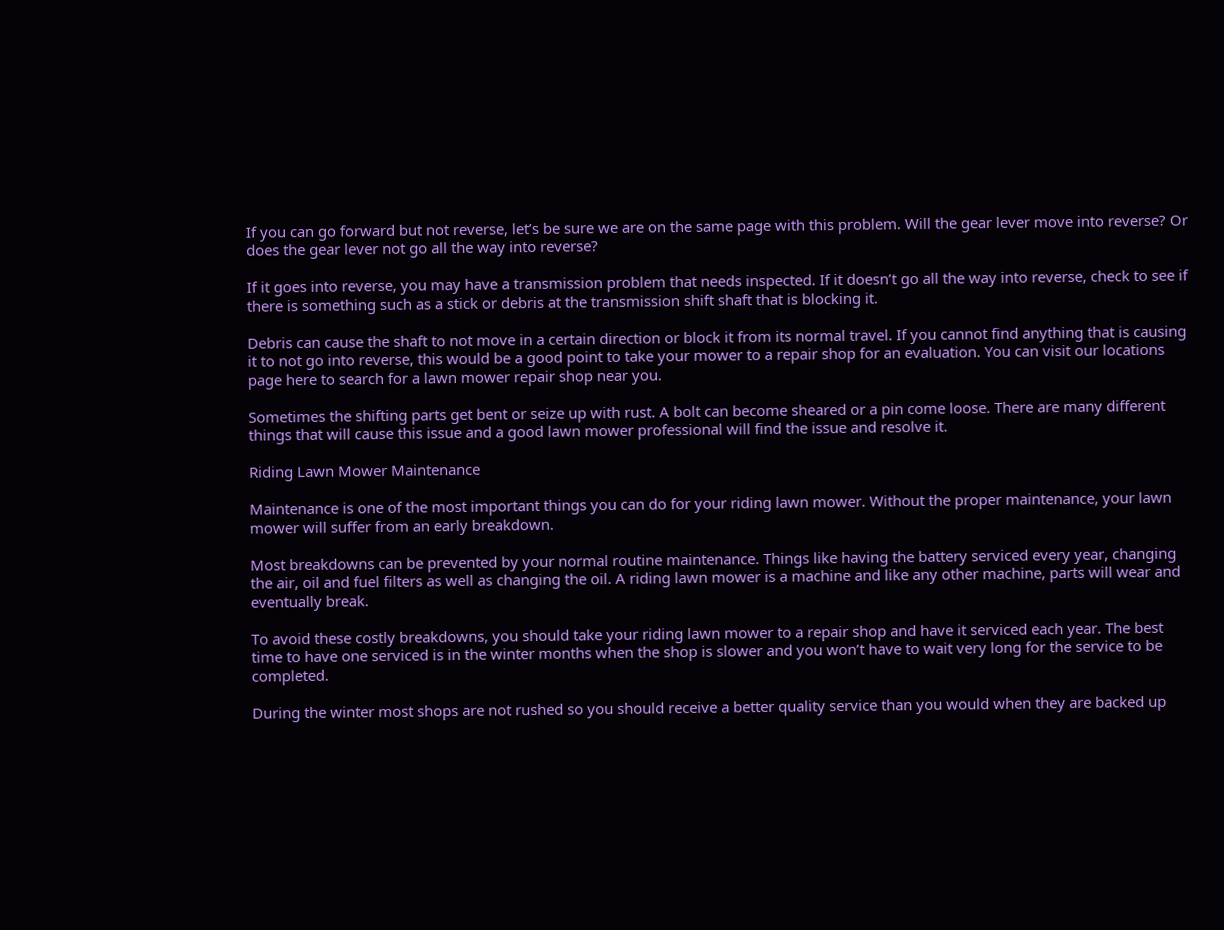If you can go forward but not reverse, let’s be sure we are on the same page with this problem. Will the gear lever move into reverse? Or does the gear lever not go all the way into reverse?

If it goes into reverse, you may have a transmission problem that needs inspected. If it doesn’t go all the way into reverse, check to see if there is something such as a stick or debris at the transmission shift shaft that is blocking it.

Debris can cause the shaft to not move in a certain direction or block it from its normal travel. If you cannot find anything that is causing it to not go into reverse, this would be a good point to take your mower to a repair shop for an evaluation. You can visit our locations page here to search for a lawn mower repair shop near you.

Sometimes the shifting parts get bent or seize up with rust. A bolt can become sheared or a pin come loose. There are many different things that will cause this issue and a good lawn mower professional will find the issue and resolve it.

Riding Lawn Mower Maintenance

Maintenance is one of the most important things you can do for your riding lawn mower. Without the proper maintenance, your lawn mower will suffer from an early breakdown.

Most breakdowns can be prevented by your normal routine maintenance. Things like having the battery serviced every year, changing the air, oil and fuel filters as well as changing the oil. A riding lawn mower is a machine and like any other machine, parts will wear and eventually break.

To avoid these costly breakdowns, you should take your riding lawn mower to a repair shop and have it serviced each year. The best time to have one serviced is in the winter months when the shop is slower and you won’t have to wait very long for the service to be completed.

During the winter most shops are not rushed so you should receive a better quality service than you would when they are backed up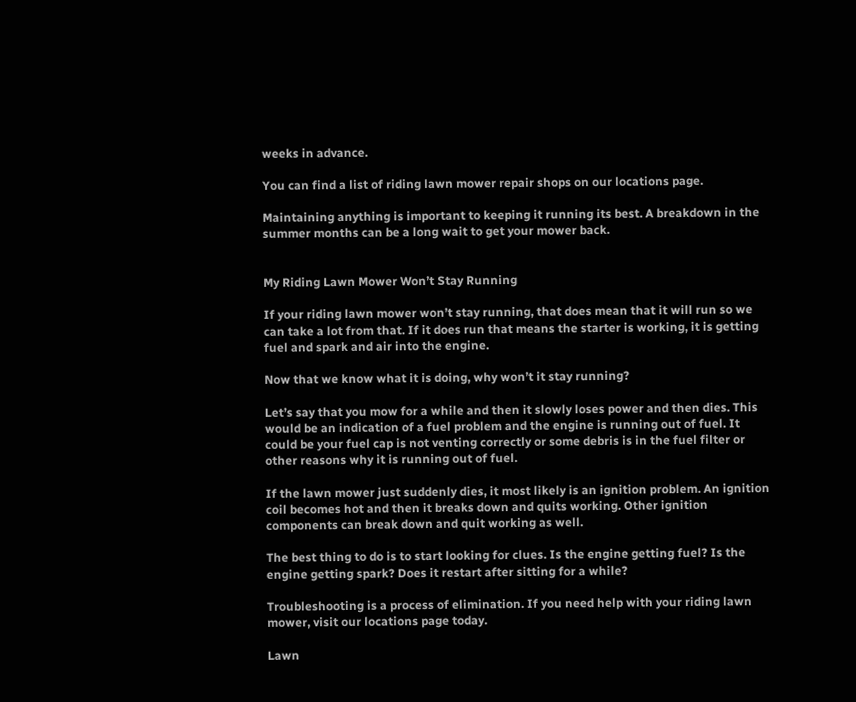weeks in advance.

You can find a list of riding lawn mower repair shops on our locations page.

Maintaining anything is important to keeping it running its best. A breakdown in the summer months can be a long wait to get your mower back.


My Riding Lawn Mower Won’t Stay Running

If your riding lawn mower won’t stay running, that does mean that it will run so we can take a lot from that. If it does run that means the starter is working, it is getting fuel and spark and air into the engine.

Now that we know what it is doing, why won’t it stay running?

Let’s say that you mow for a while and then it slowly loses power and then dies. This would be an indication of a fuel problem and the engine is running out of fuel. It could be your fuel cap is not venting correctly or some debris is in the fuel filter or other reasons why it is running out of fuel.

If the lawn mower just suddenly dies, it most likely is an ignition problem. An ignition coil becomes hot and then it breaks down and quits working. Other ignition components can break down and quit working as well.

The best thing to do is to start looking for clues. Is the engine getting fuel? Is the engine getting spark? Does it restart after sitting for a while?

Troubleshooting is a process of elimination. If you need help with your riding lawn mower, visit our locations page today.

Lawn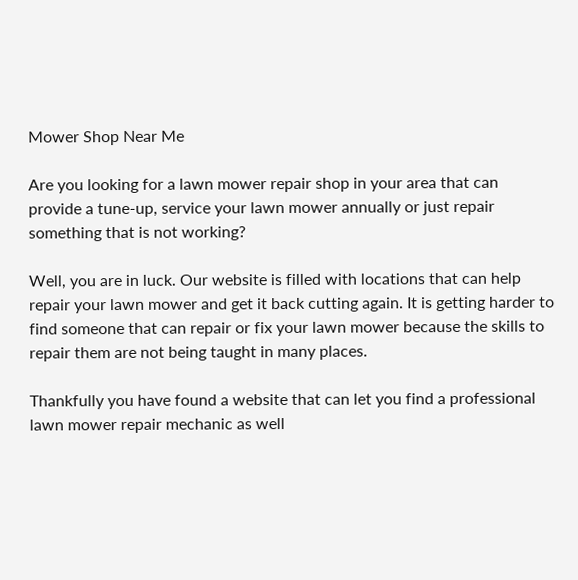Mower Shop Near Me

Are you looking for a lawn mower repair shop in your area that can provide a tune-up, service your lawn mower annually or just repair something that is not working?

Well, you are in luck. Our website is filled with locations that can help repair your lawn mower and get it back cutting again. It is getting harder to find someone that can repair or fix your lawn mower because the skills to repair them are not being taught in many places.

Thankfully you have found a website that can let you find a professional lawn mower repair mechanic as well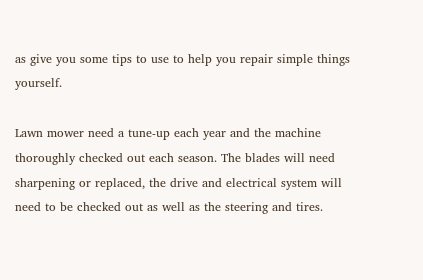as give you some tips to use to help you repair simple things yourself.

Lawn mower need a tune-up each year and the machine thoroughly checked out each season. The blades will need sharpening or replaced, the drive and electrical system will need to be checked out as well as the steering and tires.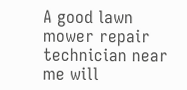A good lawn mower repair technician near me will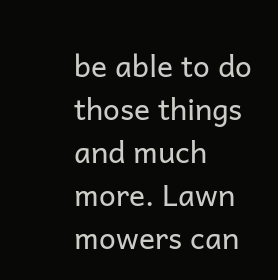be able to do those things and much more. Lawn mowers can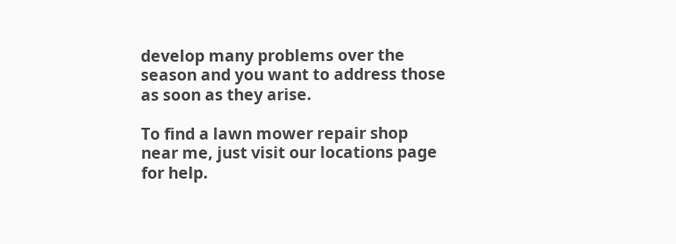develop many problems over the season and you want to address those as soon as they arise.

To find a lawn mower repair shop near me, just visit our locations page for help.